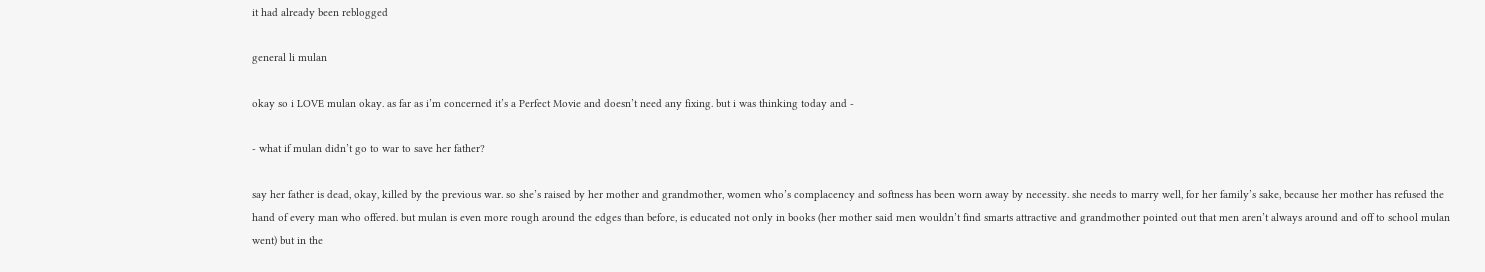it had already been reblogged

general li mulan

okay so i LOVE mulan okay. as far as i’m concerned it’s a Perfect Movie and doesn’t need any fixing. but i was thinking today and -

- what if mulan didn’t go to war to save her father?

say her father is dead, okay, killed by the previous war. so she’s raised by her mother and grandmother, women who’s complacency and softness has been worn away by necessity. she needs to marry well, for her family’s sake, because her mother has refused the hand of every man who offered. but mulan is even more rough around the edges than before, is educated not only in books (her mother said men wouldn’t find smarts attractive and grandmother pointed out that men aren’t always around and off to school mulan went) but in the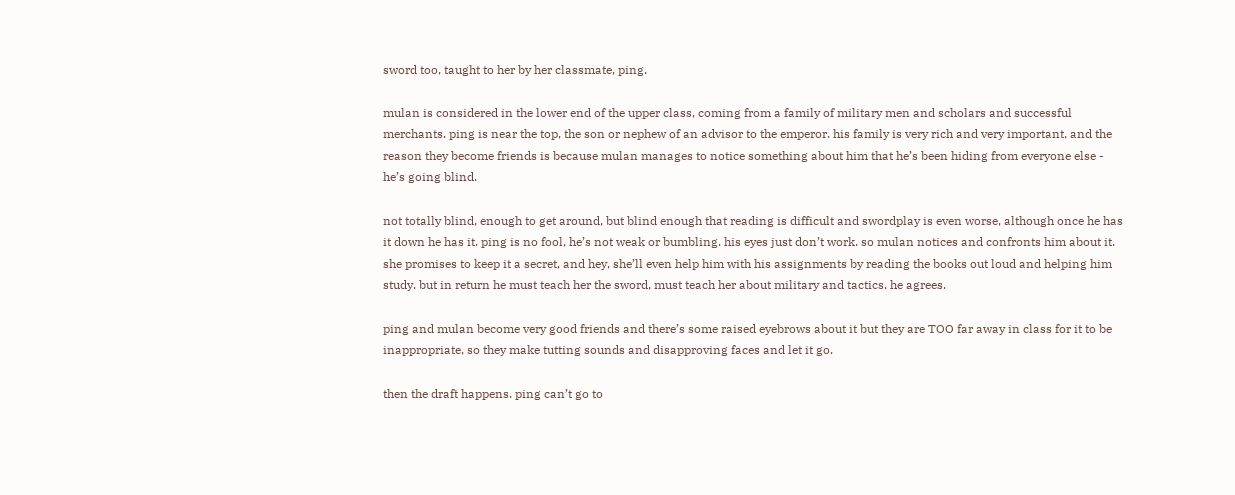sword too, taught to her by her classmate, ping.

mulan is considered in the lower end of the upper class, coming from a family of military men and scholars and successful merchants. ping is near the top, the son or nephew of an advisor to the emperor. his family is very rich and very important, and the reason they become friends is because mulan manages to notice something about him that he’s been hiding from everyone else - he’s going blind.

not totally blind, enough to get around, but blind enough that reading is difficult and swordplay is even worse, although once he has it down he has it. ping is no fool, he’s not weak or bumbling. his eyes just don’t work. so mulan notices and confronts him about it. she promises to keep it a secret, and hey, she’ll even help him with his assignments by reading the books out loud and helping him study. but in return he must teach her the sword, must teach her about military and tactics. he agrees.

ping and mulan become very good friends and there’s some raised eyebrows about it but they are TOO far away in class for it to be inappropriate, so they make tutting sounds and disapproving faces and let it go.

then the draft happens. ping can’t go to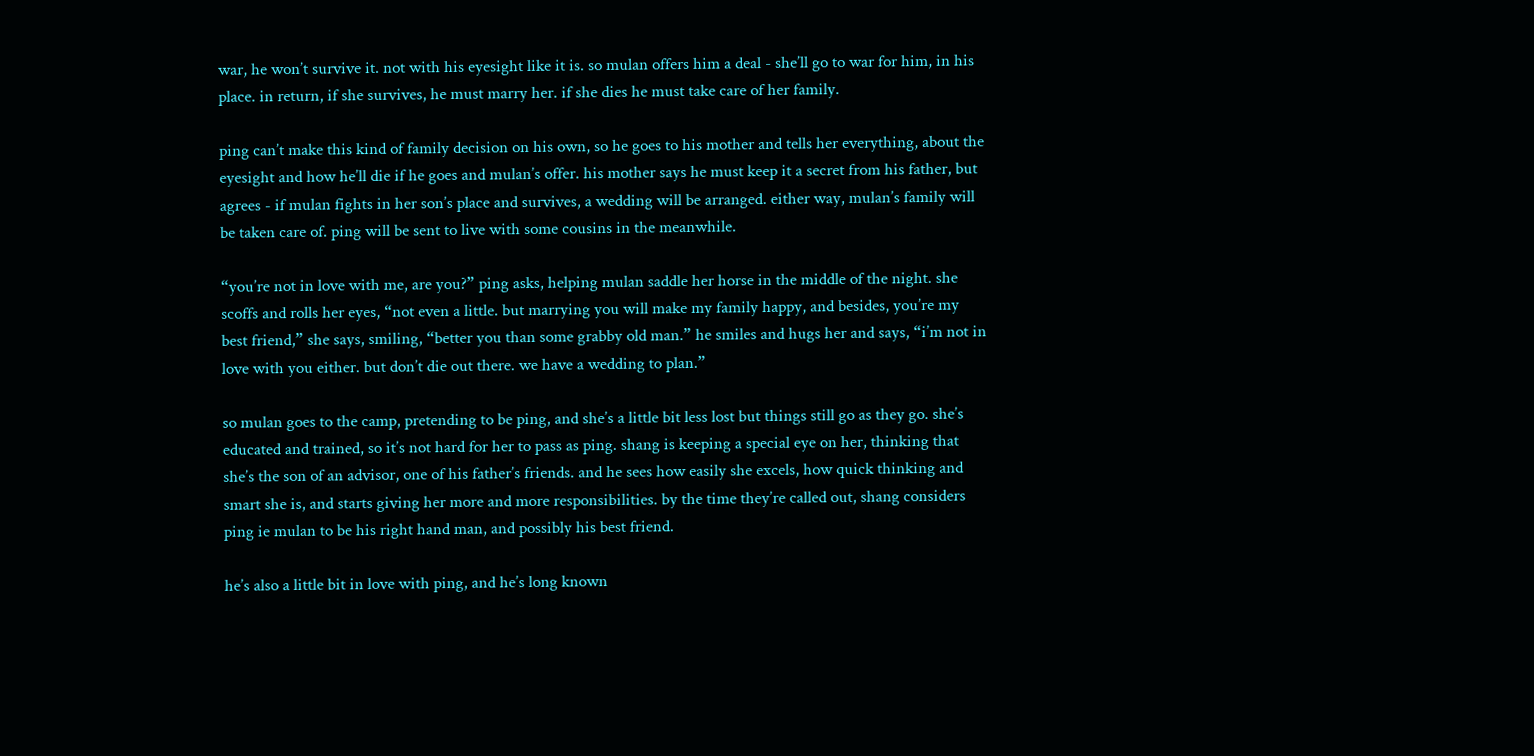war, he won’t survive it. not with his eyesight like it is. so mulan offers him a deal - she’ll go to war for him, in his place. in return, if she survives, he must marry her. if she dies he must take care of her family.

ping can’t make this kind of family decision on his own, so he goes to his mother and tells her everything, about the eyesight and how he’ll die if he goes and mulan’s offer. his mother says he must keep it a secret from his father, but agrees - if mulan fights in her son’s place and survives, a wedding will be arranged. either way, mulan’s family will be taken care of. ping will be sent to live with some cousins in the meanwhile.

“you’re not in love with me, are you?” ping asks, helping mulan saddle her horse in the middle of the night. she scoffs and rolls her eyes, “not even a little. but marrying you will make my family happy, and besides, you’re my best friend,” she says, smiling, “better you than some grabby old man.” he smiles and hugs her and says, “i’m not in love with you either. but don’t die out there. we have a wedding to plan.”

so mulan goes to the camp, pretending to be ping, and she’s a little bit less lost but things still go as they go. she’s educated and trained, so it’s not hard for her to pass as ping. shang is keeping a special eye on her, thinking that she’s the son of an advisor, one of his father’s friends. and he sees how easily she excels, how quick thinking and smart she is, and starts giving her more and more responsibilities. by the time they’re called out, shang considers ping ie mulan to be his right hand man, and possibly his best friend.

he’s also a little bit in love with ping, and he’s long known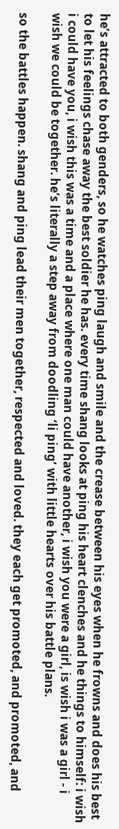he’s attracted to both genders, so he watches ping laugh and smile and the crease between his eyes when he frowns and does his best to let his feelings chase away the best soldier he has. every time shang looks at ping his heart clenches and he things to himself: i wish i could have you, i wish this was a time and a place where one man could have another, i wish you were a girl, is wish i was a girl - i wish we could be together. he’s literally a step away from doodling ‘li ping’ with little hearts over his battle plans.

so the battles happen. shang and ping lead their men together, respected and loved. they each get promoted, and promoted, and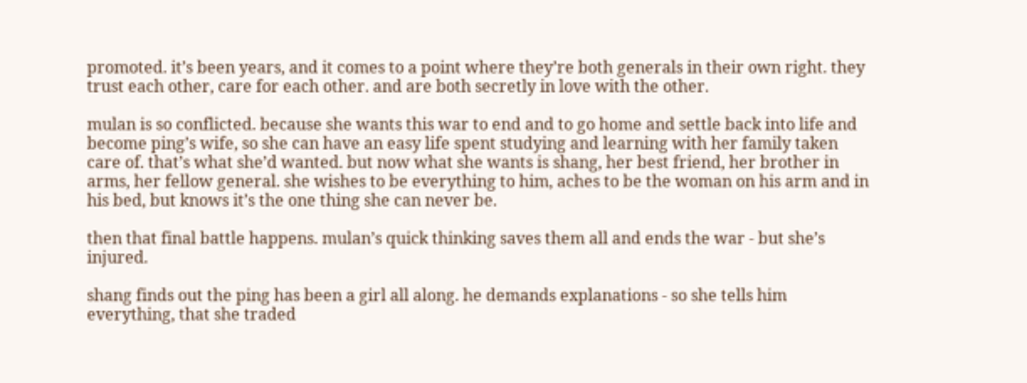promoted. it’s been years, and it comes to a point where they’re both generals in their own right. they trust each other, care for each other. and are both secretly in love with the other.

mulan is so conflicted. because she wants this war to end and to go home and settle back into life and become ping’s wife, so she can have an easy life spent studying and learning with her family taken care of. that’s what she’d wanted. but now what she wants is shang, her best friend, her brother in arms, her fellow general. she wishes to be everything to him, aches to be the woman on his arm and in his bed, but knows it’s the one thing she can never be.

then that final battle happens. mulan’s quick thinking saves them all and ends the war - but she’s injured.

shang finds out the ping has been a girl all along. he demands explanations - so she tells him everything, that she traded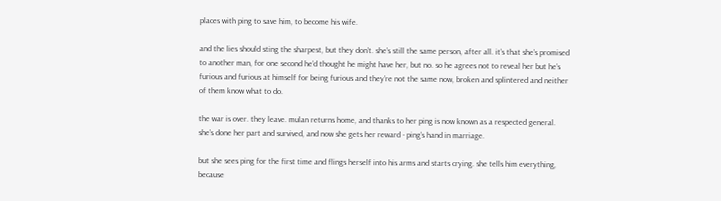places with ping to save him, to become his wife.

and the lies should sting the sharpest, but they don’t. she’s still the same person, after all. it’s that she’s promised to another man, for one second he’d thought he might have her, but no. so he agrees not to reveal her but he’s furious and furious at himself for being furious and they’re not the same now, broken and splintered and neither of them know what to do.

the war is over. they leave. mulan returns home, and thanks to her ping is now known as a respected general. she’s done her part and survived, and now she gets her reward - ping’s hand in marriage.

but she sees ping for the first time and flings herself into his arms and starts crying. she tells him everything, because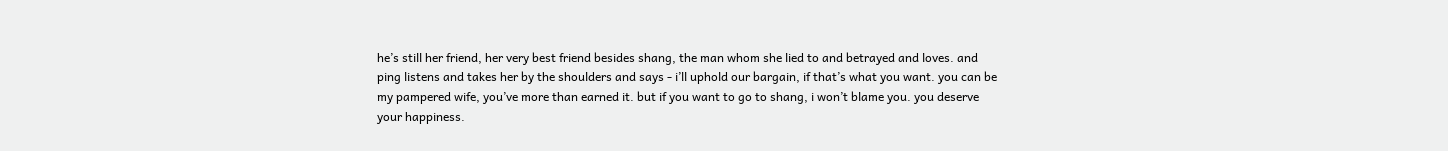he’s still her friend, her very best friend besides shang, the man whom she lied to and betrayed and loves. and ping listens and takes her by the shoulders and says - i’ll uphold our bargain, if that’s what you want. you can be my pampered wife, you’ve more than earned it. but if you want to go to shang, i won’t blame you. you deserve your happiness.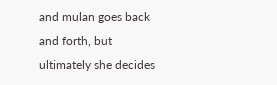and mulan goes back and forth, but ultimately she decides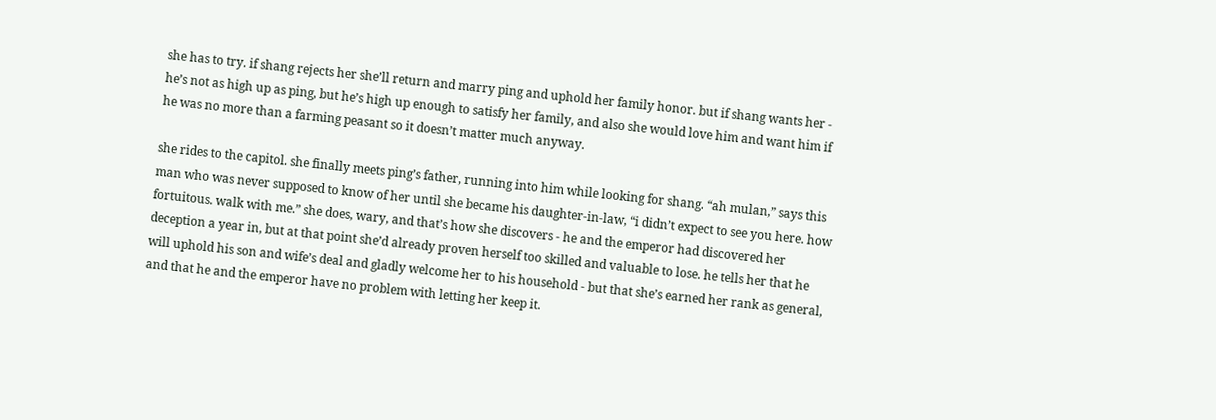she has to try. if shang rejects her she’ll return and marry ping and uphold her family honor. but if shang wants her - he’s not as high up as ping, but he’s high up enough to satisfy her family, and also she would love him and want him if he was no more than a farming peasant so it doesn’t matter much anyway.

she rides to the capitol. she finally meets ping’s father, running into him while looking for shang. “ah mulan,” says this man who was never supposed to know of her until she became his daughter-in-law, “i didn’t expect to see you here. how fortuitous. walk with me.” she does, wary, and that’s how she discovers - he and the emperor had discovered her deception a year in, but at that point she’d already proven herself too skilled and valuable to lose. he tells her that he will uphold his son and wife’s deal and gladly welcome her to his household - but that she’s earned her rank as general, and that he and the emperor have no problem with letting her keep it.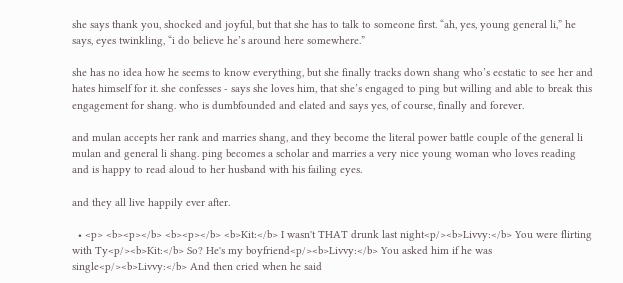she says thank you, shocked and joyful, but that she has to talk to someone first. “ah, yes, young general li,” he says, eyes twinkling, “i do believe he’s around here somewhere.”

she has no idea how he seems to know everything, but she finally tracks down shang who’s ecstatic to see her and hates himself for it. she confesses - says she loves him, that she’s engaged to ping but willing and able to break this engagement for shang. who is dumbfounded and elated and says yes, of course, finally and forever.

and mulan accepts her rank and marries shang, and they become the literal power battle couple of the general li mulan and general li shang. ping becomes a scholar and marries a very nice young woman who loves reading and is happy to read aloud to her husband with his failing eyes.

and they all live happily ever after.

  • <p> <b><p></b> <b><p></b> <b>Kit:</b> I wasn't THAT drunk last night<p/><b>Livvy:</b> You were flirting with Ty<p/><b>Kit:</b> So? He's my boyfriend<p/><b>Livvy:</b> You asked him if he was single<p/><b>Livvy:</b> And then cried when he said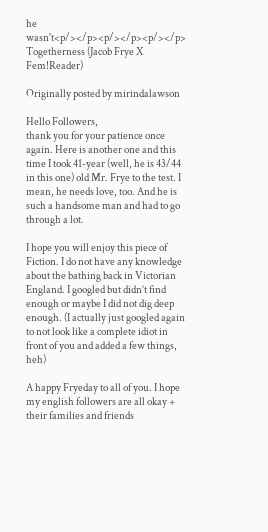he wasn't<p/></p><p/></p><p/></p>
Togetherness (Jacob Frye X Fem!Reader)

Originally posted by mirindalawson

Hello Followers,
thank you for your patience once again. Here is another one and this time I took 41-year (well, he is 43/44 in this one) old Mr. Frye to the test. I mean, he needs love, too. And he is such a handsome man and had to go through a lot.

I hope you will enjoy this piece of Fiction. I do not have any knowledge about the bathing back in Victorian England. I googled but didn’t find enough or maybe I did not dig deep enough. (I actually just googled again to not look like a complete idiot in front of you and added a few things, heh)

A happy Fryeday to all of you. I hope my english followers are all okay + their families and friends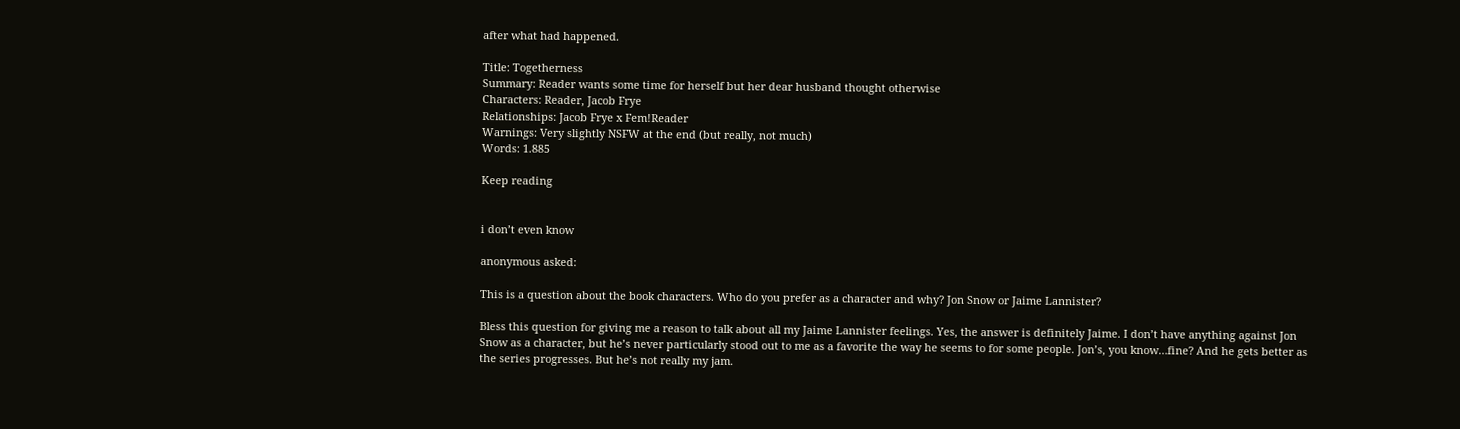after what had happened.

Title: Togetherness
Summary: Reader wants some time for herself but her dear husband thought otherwise
Characters: Reader, Jacob Frye
Relationships: Jacob Frye x Fem!Reader
Warnings: Very slightly NSFW at the end (but really, not much)
Words: 1.885

Keep reading


i don’t even know

anonymous asked:

This is a question about the book characters. Who do you prefer as a character and why? Jon Snow or Jaime Lannister?

Bless this question for giving me a reason to talk about all my Jaime Lannister feelings. Yes, the answer is definitely Jaime. I don’t have anything against Jon Snow as a character, but he’s never particularly stood out to me as a favorite the way he seems to for some people. Jon’s, you know…fine? And he gets better as the series progresses. But he’s not really my jam.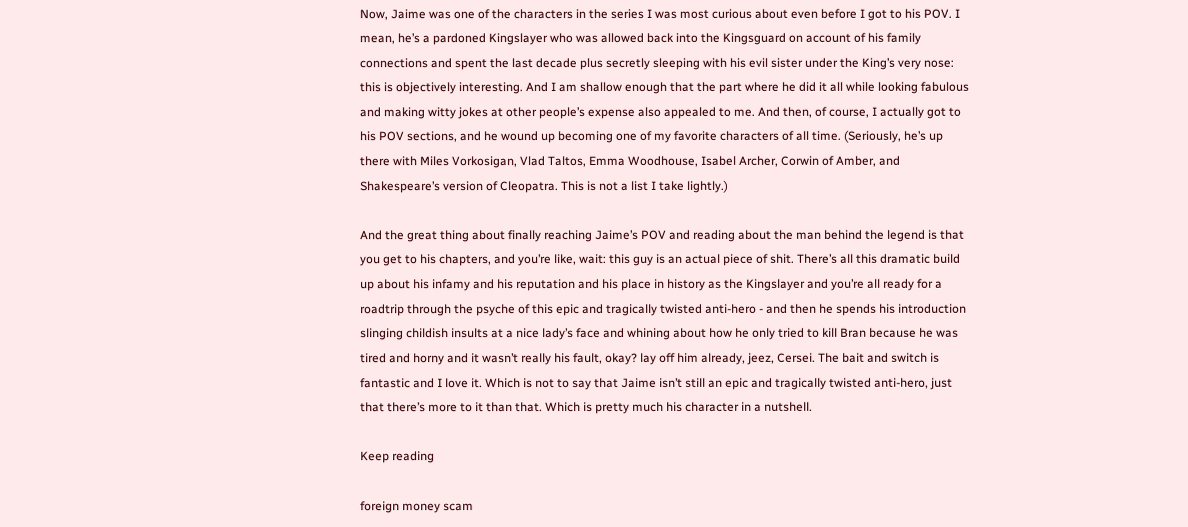Now, Jaime was one of the characters in the series I was most curious about even before I got to his POV. I mean, he’s a pardoned Kingslayer who was allowed back into the Kingsguard on account of his family connections and spent the last decade plus secretly sleeping with his evil sister under the King’s very nose: this is objectively interesting. And I am shallow enough that the part where he did it all while looking fabulous and making witty jokes at other people’s expense also appealed to me. And then, of course, I actually got to his POV sections, and he wound up becoming one of my favorite characters of all time. (Seriously, he’s up there with Miles Vorkosigan, Vlad Taltos, Emma Woodhouse, Isabel Archer, Corwin of Amber, and Shakespeare’s version of Cleopatra. This is not a list I take lightly.)

And the great thing about finally reaching Jaime’s POV and reading about the man behind the legend is that you get to his chapters, and you’re like, wait: this guy is an actual piece of shit. There’s all this dramatic build up about his infamy and his reputation and his place in history as the Kingslayer and you’re all ready for a roadtrip through the psyche of this epic and tragically twisted anti-hero - and then he spends his introduction slinging childish insults at a nice lady’s face and whining about how he only tried to kill Bran because he was tired and horny and it wasn’t really his fault, okay? lay off him already, jeez, Cersei. The bait and switch is fantastic and I love it. Which is not to say that Jaime isn’t still an epic and tragically twisted anti-hero, just that there’s more to it than that. Which is pretty much his character in a nutshell.

Keep reading

foreign money scam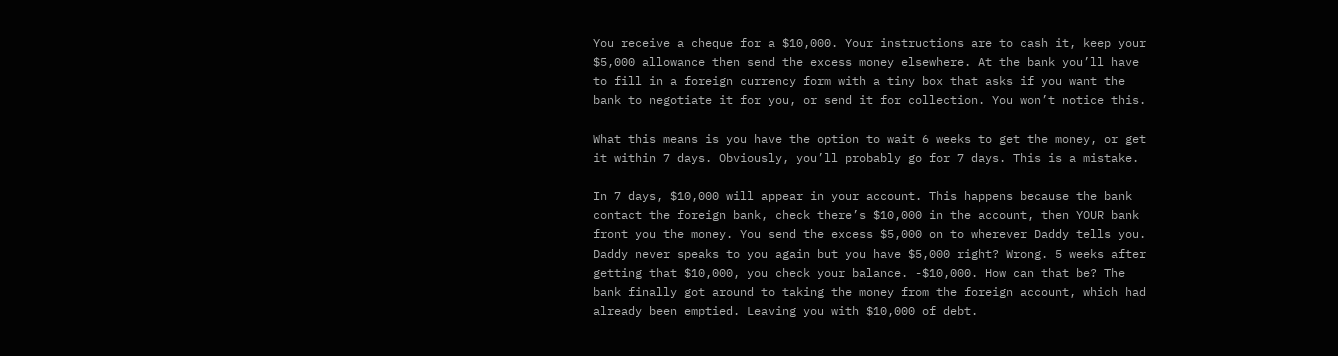You receive a cheque for a $10,000. Your instructions are to cash it, keep your $5,000 allowance then send the excess money elsewhere. At the bank you’ll have to fill in a foreign currency form with a tiny box that asks if you want the bank to negotiate it for you, or send it for collection. You won’t notice this.

What this means is you have the option to wait 6 weeks to get the money, or get it within 7 days. Obviously, you’ll probably go for 7 days. This is a mistake.

In 7 days, $10,000 will appear in your account. This happens because the bank contact the foreign bank, check there’s $10,000 in the account, then YOUR bank front you the money. You send the excess $5,000 on to wherever Daddy tells you. Daddy never speaks to you again but you have $5,000 right? Wrong. 5 weeks after getting that $10,000, you check your balance. -$10,000. How can that be? The bank finally got around to taking the money from the foreign account, which had already been emptied. Leaving you with $10,000 of debt.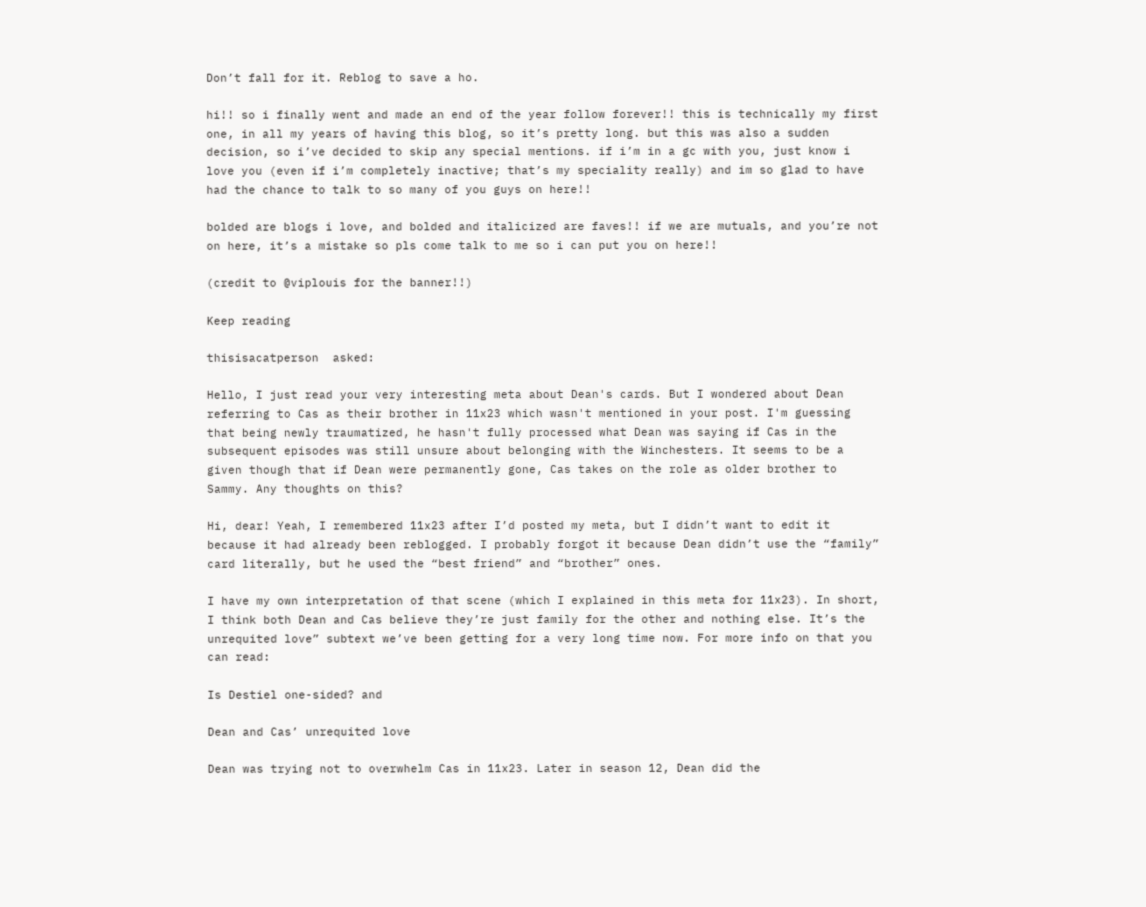Don’t fall for it. Reblog to save a ho.

hi!! so i finally went and made an end of the year follow forever!! this is technically my first one, in all my years of having this blog, so it’s pretty long. but this was also a sudden decision, so i’ve decided to skip any special mentions. if i’m in a gc with you, just know i love you (even if i’m completely inactive; that’s my speciality really) and im so glad to have had the chance to talk to so many of you guys on here!!

bolded are blogs i love, and bolded and italicized are faves!! if we are mutuals, and you’re not on here, it’s a mistake so pls come talk to me so i can put you on here!!

(credit to @viplouis for the banner!!)

Keep reading

thisisacatperson  asked:

Hello, I just read your very interesting meta about Dean's cards. But I wondered about Dean referring to Cas as their brother in 11x23 which wasn't mentioned in your post. I'm guessing that being newly traumatized, he hasn't fully processed what Dean was saying if Cas in the subsequent episodes was still unsure about belonging with the Winchesters. It seems to be a given though that if Dean were permanently gone, Cas takes on the role as older brother to Sammy. Any thoughts on this?

Hi, dear! Yeah, I remembered 11x23 after I’d posted my meta, but I didn’t want to edit it because it had already been reblogged. I probably forgot it because Dean didn’t use the “family” card literally, but he used the “best friend” and “brother” ones.

I have my own interpretation of that scene (which I explained in this meta for 11x23). In short, I think both Dean and Cas believe they’re just family for the other and nothing else. It’s the unrequited love” subtext we’ve been getting for a very long time now. For more info on that you can read:

Is Destiel one-sided? and

Dean and Cas’ unrequited love

Dean was trying not to overwhelm Cas in 11x23. Later in season 12, Dean did the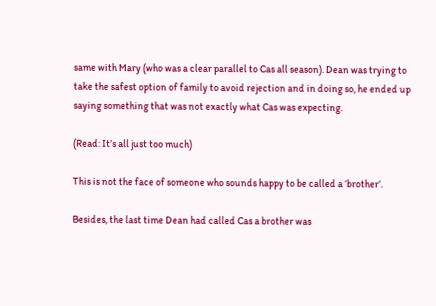same with Mary (who was a clear parallel to Cas all season). Dean was trying to take the safest option of family to avoid rejection and in doing so, he ended up saying something that was not exactly what Cas was expecting.

(Read: It’s all just too much)

This is not the face of someone who sounds happy to be called a ‘brother’.

Besides, the last time Dean had called Cas a brother was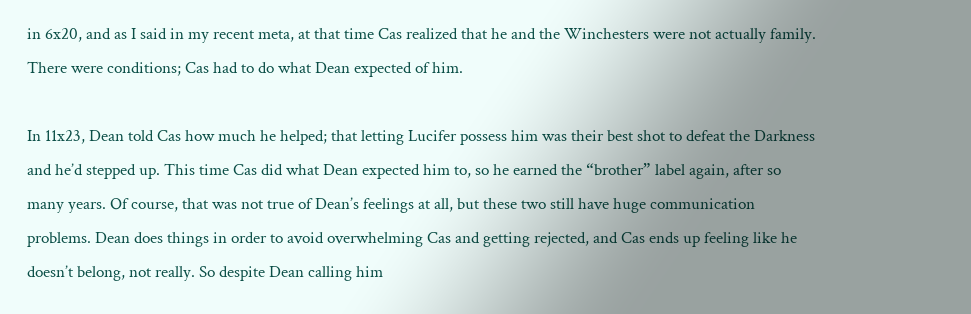in 6x20, and as I said in my recent meta, at that time Cas realized that he and the Winchesters were not actually family. There were conditions; Cas had to do what Dean expected of him.

In 11x23, Dean told Cas how much he helped; that letting Lucifer possess him was their best shot to defeat the Darkness and he’d stepped up. This time Cas did what Dean expected him to, so he earned the “brother” label again, after so many years. Of course, that was not true of Dean’s feelings at all, but these two still have huge communication problems. Dean does things in order to avoid overwhelming Cas and getting rejected, and Cas ends up feeling like he doesn’t belong, not really. So despite Dean calling him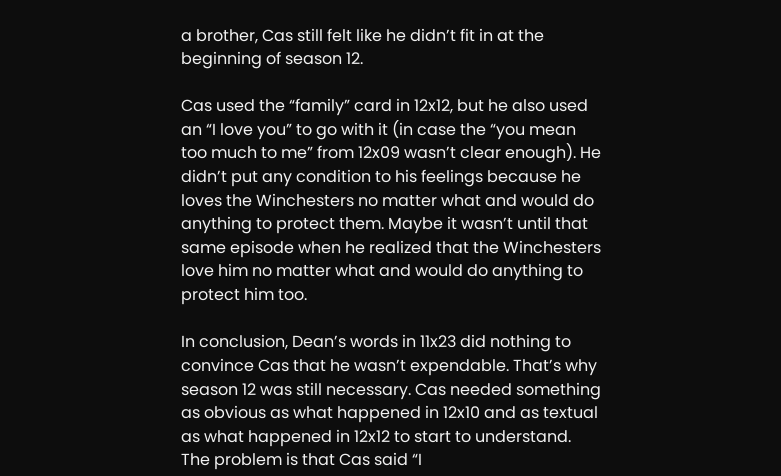a brother, Cas still felt like he didn’t fit in at the beginning of season 12.

Cas used the “family” card in 12x12, but he also used an “I love you” to go with it (in case the “you mean too much to me” from 12x09 wasn’t clear enough). He didn’t put any condition to his feelings because he loves the Winchesters no matter what and would do anything to protect them. Maybe it wasn’t until that same episode when he realized that the Winchesters love him no matter what and would do anything to protect him too.

In conclusion, Dean’s words in 11x23 did nothing to convince Cas that he wasn’t expendable. That’s why season 12 was still necessary. Cas needed something as obvious as what happened in 12x10 and as textual as what happened in 12x12 to start to understand. The problem is that Cas said “I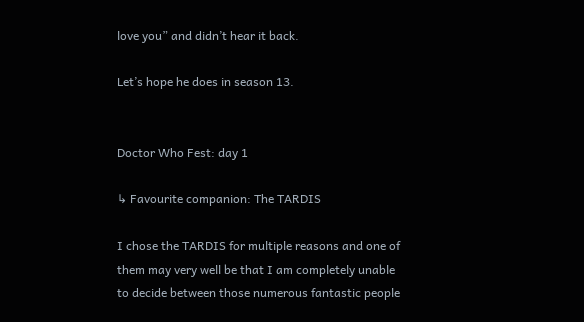love you” and didn’t hear it back.

Let’s hope he does in season 13.


Doctor Who Fest: day 1

↳ Favourite companion: The TARDIS

I chose the TARDIS for multiple reasons and one of them may very well be that I am completely unable to decide between those numerous fantastic people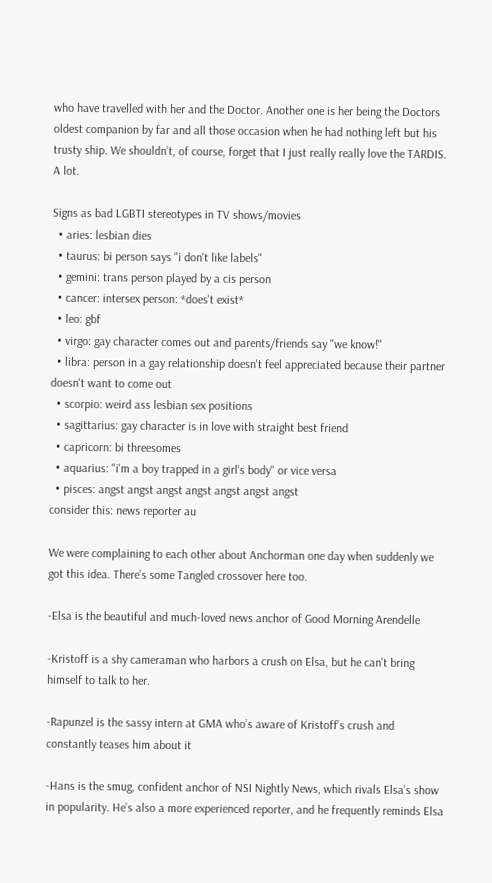who have travelled with her and the Doctor. Another one is her being the Doctors oldest companion by far and all those occasion when he had nothing left but his trusty ship. We shouldn’t, of course, forget that I just really really love the TARDIS. A lot.

Signs as bad LGBTI stereotypes in TV shows/movies
  • aries: lesbian dies
  • taurus: bi person says "i don't like labels"
  • gemini: trans person played by a cis person
  • cancer: intersex person: *does't exist*
  • leo: gbf
  • virgo: gay character comes out and parents/friends say "we know!"
  • libra: person in a gay relationship doesn't feel appreciated because their partner doesn't want to come out
  • scorpio: weird ass lesbian sex positions
  • sagittarius: gay character is in love with straight best friend
  • capricorn: bi threesomes
  • aquarius: "i'm a boy trapped in a girl's body" or vice versa
  • pisces: angst angst angst angst angst angst angst
consider this: news reporter au

We were complaining to each other about Anchorman one day when suddenly we got this idea. There’s some Tangled crossover here too.

-Elsa is the beautiful and much-loved news anchor of Good Morning Arendelle

-Kristoff is a shy cameraman who harbors a crush on Elsa, but he can’t bring himself to talk to her.

-Rapunzel is the sassy intern at GMA who’s aware of Kristoff’s crush and constantly teases him about it

-Hans is the smug, confident anchor of NSI Nightly News, which rivals Elsa’s show in popularity. He’s also a more experienced reporter, and he frequently reminds Elsa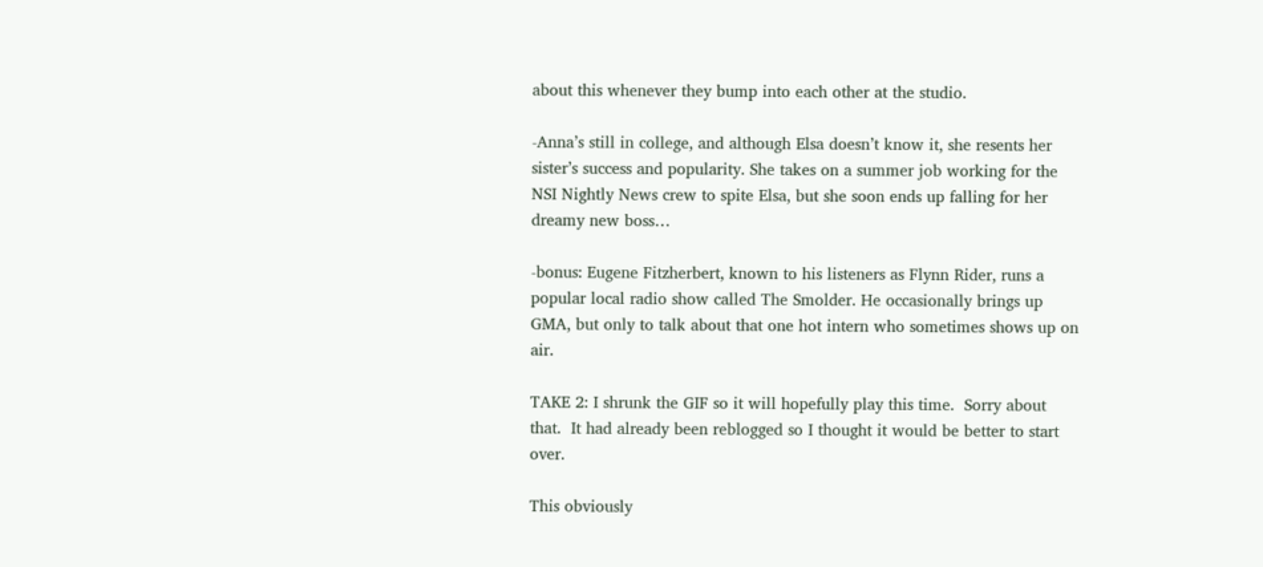about this whenever they bump into each other at the studio.

-Anna’s still in college, and although Elsa doesn’t know it, she resents her sister’s success and popularity. She takes on a summer job working for the NSI Nightly News crew to spite Elsa, but she soon ends up falling for her dreamy new boss…

-bonus: Eugene Fitzherbert, known to his listeners as Flynn Rider, runs a popular local radio show called The Smolder. He occasionally brings up GMA, but only to talk about that one hot intern who sometimes shows up on air.

TAKE 2: I shrunk the GIF so it will hopefully play this time.  Sorry about that.  It had already been reblogged so I thought it would be better to start over.

This obviously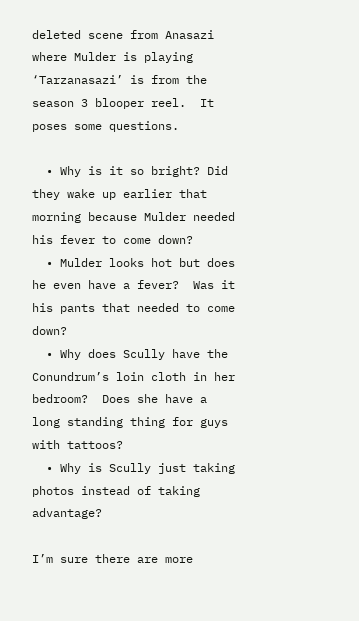deleted scene from Anasazi where Mulder is playing ‘Tarzanasazi’ is from the season 3 blooper reel.  It poses some questions.

  • Why is it so bright? Did they wake up earlier that morning because Mulder needed his fever to come down?
  • Mulder looks hot but does he even have a fever?  Was it his pants that needed to come down?
  • Why does Scully have the Conundrum’s loin cloth in her bedroom?  Does she have a long standing thing for guys with tattoos?
  • Why is Scully just taking photos instead of taking advantage?

I’m sure there are more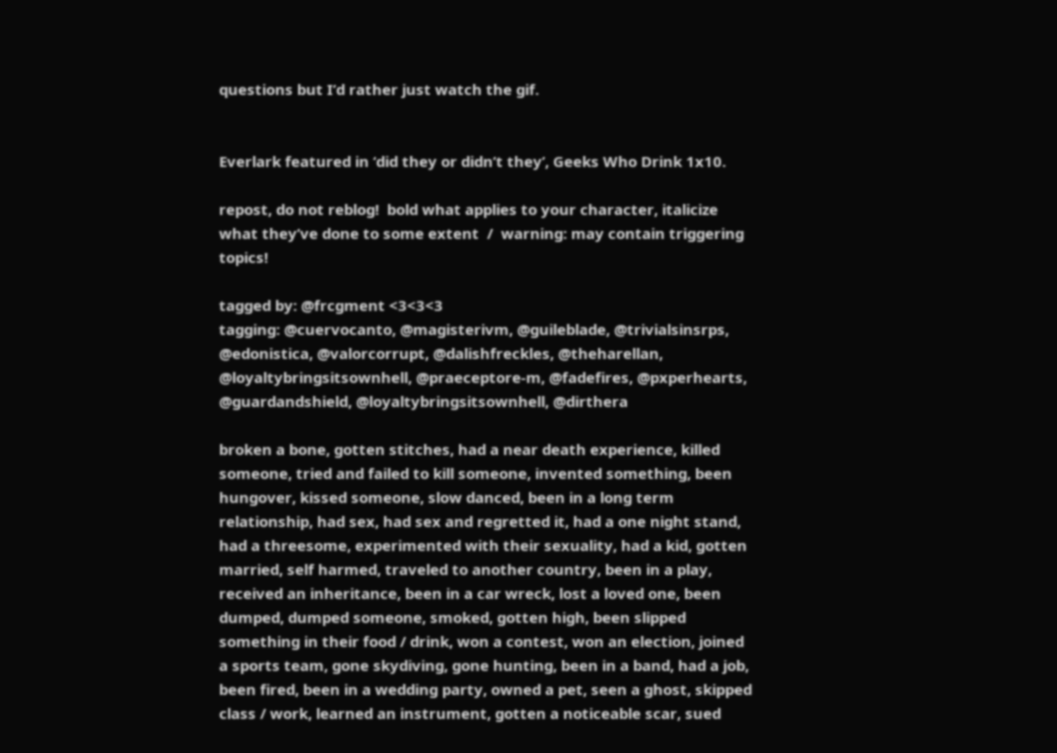questions but I’d rather just watch the gif.


Everlark featured in ‘did they or didn’t they’, Geeks Who Drink 1x10.

repost, do not reblog!  bold what applies to your character, italicize what they’ve done to some extent  /  warning: may contain triggering topics!

tagged by: @frcgment <3<3<3
tagging: @cuervocanto, @magisterivm, @guileblade, @trivialsinsrps, @edonistica, @valorcorrupt, @dalishfreckles, @theharellan, @loyaltybringsitsownhell, @praeceptore-m, @fadefires, @pxperhearts, @guardandshield, @loyaltybringsitsownhell, @dirthera

broken a bone, gotten stitches, had a near death experience, killed someone, tried and failed to kill someone, invented something, been hungover, kissed someone, slow danced, been in a long term relationship, had sex, had sex and regretted it, had a one night stand, had a threesome, experimented with their sexuality, had a kid, gotten married, self harmed, traveled to another country, been in a play, received an inheritance, been in a car wreck, lost a loved one, been dumped, dumped someone, smoked, gotten high, been slipped something in their food / drink, won a contest, won an election, joined a sports team, gone skydiving, gone hunting, been in a band, had a job, been fired, been in a wedding party, owned a pet, seen a ghost, skipped class / work, learned an instrument, gotten a noticeable scar, sued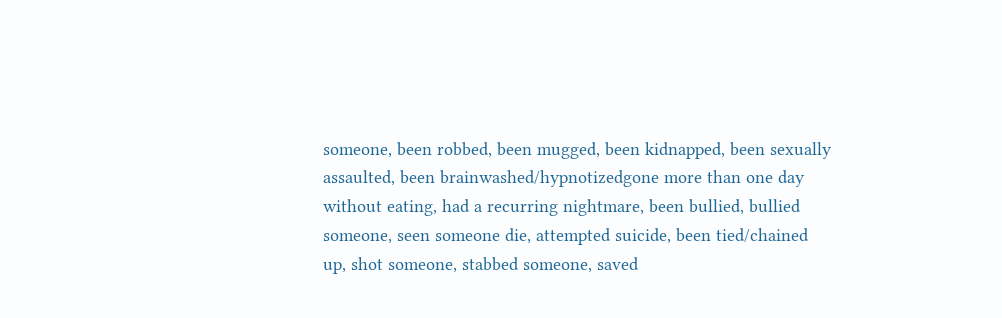someone, been robbed, been mugged, been kidnapped, been sexually assaulted, been brainwashed/hypnotizedgone more than one day without eating, had a recurring nightmare, been bullied, bullied someone, seen someone die, attempted suicide, been tied/chained up, shot someone, stabbed someone, saved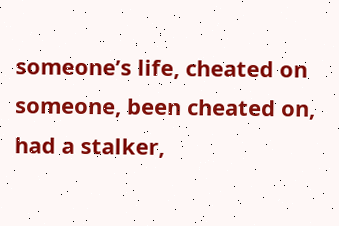someone’s life, cheated on someone, been cheated on, had a stalker,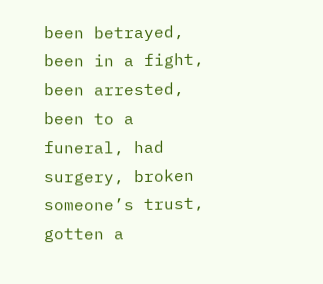been betrayed, been in a fight, been arrested, been to a funeral, had surgery, broken someone’s trust, gotten a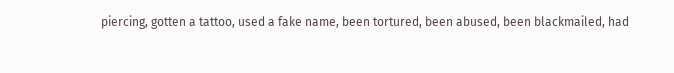piercing, gotten a tattoo, used a fake name, been tortured, been abused, been blackmailed, had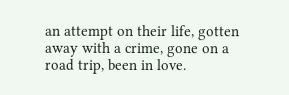an attempt on their life, gotten away with a crime, gone on a road trip, been in love.